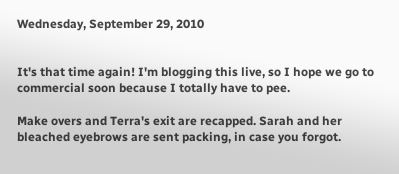Wednesday, September 29, 2010


It's that time again! I'm blogging this live, so I hope we go to commercial soon because I totally have to pee.

Make overs and Terra's exit are recapped. Sarah and her bleached eyebrows are sent packing, in case you forgot.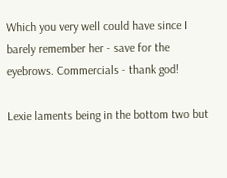Which you very well could have since I barely remember her - save for the eyebrows. Commercials - thank god!

Lexie laments being in the bottom two but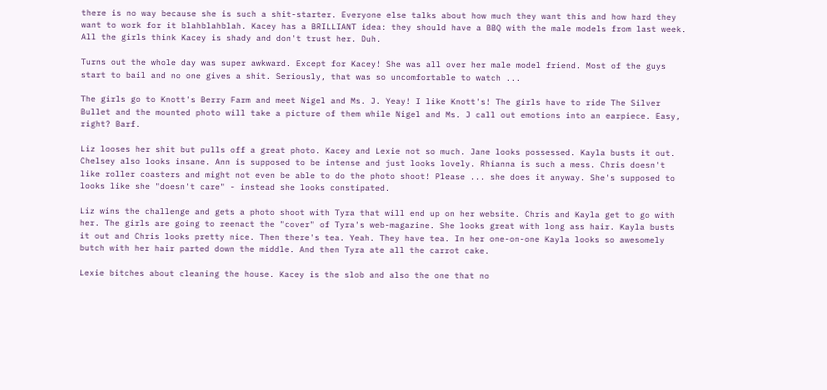there is no way because she is such a shit-starter. Everyone else talks about how much they want this and how hard they want to work for it blahblahblah. Kacey has a BRILLIANT idea: they should have a BBQ with the male models from last week. All the girls think Kacey is shady and don't trust her. Duh.

Turns out the whole day was super awkward. Except for Kacey! She was all over her male model friend. Most of the guys start to bail and no one gives a shit. Seriously, that was so uncomfortable to watch ...

The girls go to Knott's Berry Farm and meet Nigel and Ms. J. Yeay! I like Knott's! The girls have to ride The Silver Bullet and the mounted photo will take a picture of them while Nigel and Ms. J call out emotions into an earpiece. Easy, right? Barf.

Liz looses her shit but pulls off a great photo. Kacey and Lexie not so much. Jane looks possessed. Kayla busts it out. Chelsey also looks insane. Ann is supposed to be intense and just looks lovely. Rhianna is such a mess. Chris doesn't like roller coasters and might not even be able to do the photo shoot! Please ... she does it anyway. She's supposed to looks like she "doesn't care" - instead she looks constipated.

Liz wins the challenge and gets a photo shoot with Tyra that will end up on her website. Chris and Kayla get to go with her. The girls are going to reenact the "cover" of Tyra's web-magazine. She looks great with long ass hair. Kayla busts it out and Chris looks pretty nice. Then there's tea. Yeah. They have tea. In her one-on-one Kayla looks so awesomely butch with her hair parted down the middle. And then Tyra ate all the carrot cake.

Lexie bitches about cleaning the house. Kacey is the slob and also the one that no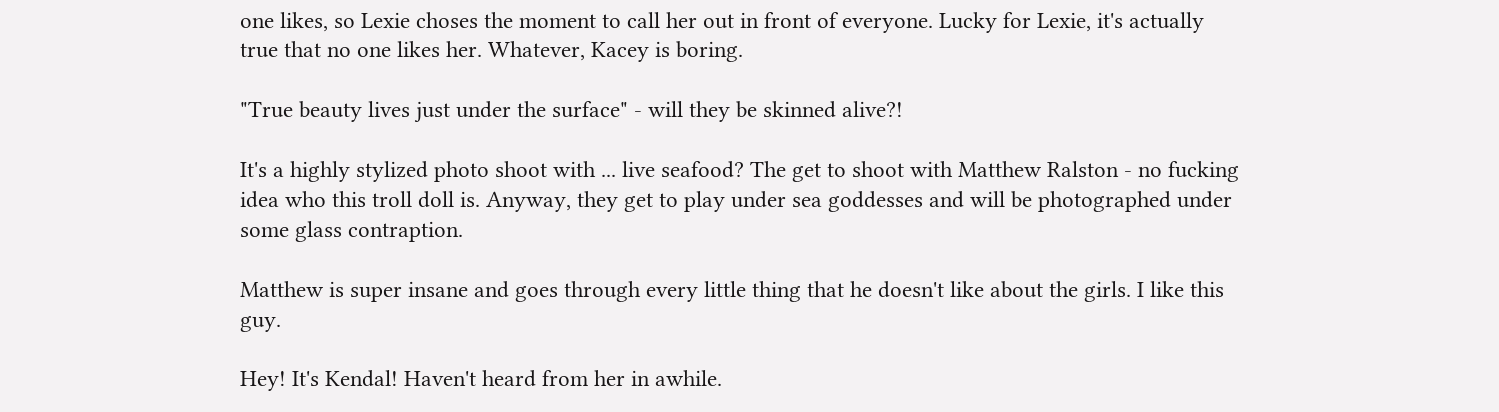one likes, so Lexie choses the moment to call her out in front of everyone. Lucky for Lexie, it's actually true that no one likes her. Whatever, Kacey is boring.

"True beauty lives just under the surface" - will they be skinned alive?!

It's a highly stylized photo shoot with ... live seafood? The get to shoot with Matthew Ralston - no fucking idea who this troll doll is. Anyway, they get to play under sea goddesses and will be photographed under some glass contraption.

Matthew is super insane and goes through every little thing that he doesn't like about the girls. I like this guy.

Hey! It's Kendal! Haven't heard from her in awhile.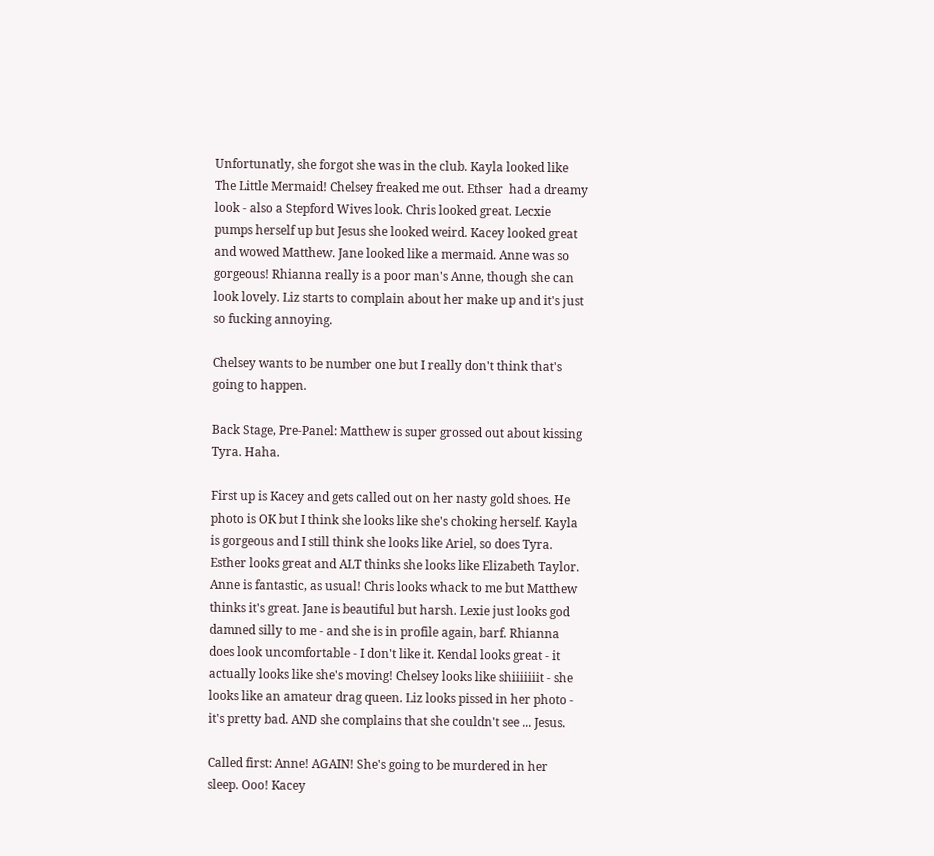Unfortunatly, she forgot she was in the club. Kayla looked like The Little Mermaid! Chelsey freaked me out. Ethser  had a dreamy look - also a Stepford Wives look. Chris looked great. Lecxie pumps herself up but Jesus she looked weird. Kacey looked great and wowed Matthew. Jane looked like a mermaid. Anne was so gorgeous! Rhianna really is a poor man's Anne, though she can look lovely. Liz starts to complain about her make up and it's just so fucking annoying.

Chelsey wants to be number one but I really don't think that's going to happen.

Back Stage, Pre-Panel: Matthew is super grossed out about kissing Tyra. Haha.

First up is Kacey and gets called out on her nasty gold shoes. He photo is OK but I think she looks like she's choking herself. Kayla is gorgeous and I still think she looks like Ariel, so does Tyra. Esther looks great and ALT thinks she looks like Elizabeth Taylor. Anne is fantastic, as usual! Chris looks whack to me but Matthew thinks it's great. Jane is beautiful but harsh. Lexie just looks god damned silly to me - and she is in profile again, barf. Rhianna does look uncomfortable - I don't like it. Kendal looks great - it actually looks like she's moving! Chelsey looks like shiiiiiiit - she looks like an amateur drag queen. Liz looks pissed in her photo - it's pretty bad. AND she complains that she couldn't see ... Jesus.

Called first: Anne! AGAIN! She's going to be murdered in her sleep. Ooo! Kacey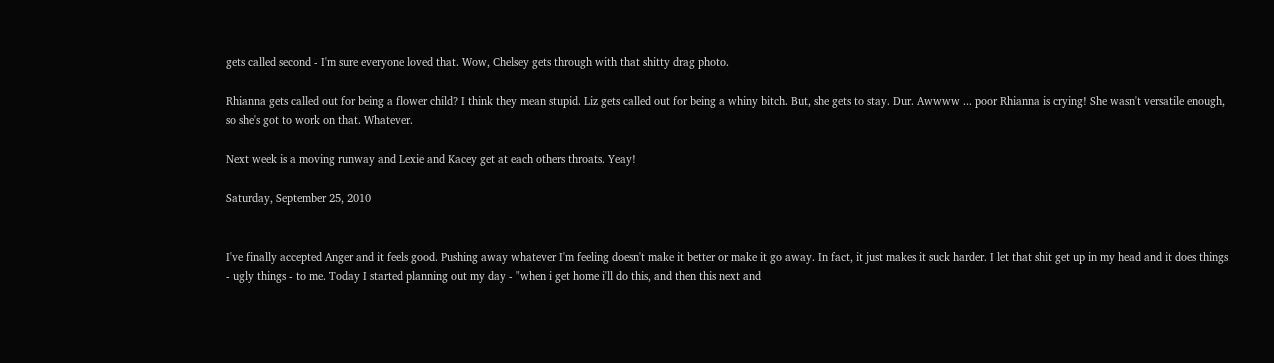gets called second - I'm sure everyone loved that. Wow, Chelsey gets through with that shitty drag photo.

Rhianna gets called out for being a flower child? I think they mean stupid. Liz gets called out for being a whiny bitch. But, she gets to stay. Dur. Awwww ... poor Rhianna is crying! She wasn't versatile enough, so she's got to work on that. Whatever.

Next week is a moving runway and Lexie and Kacey get at each others throats. Yeay!

Saturday, September 25, 2010


I've finally accepted Anger and it feels good. Pushing away whatever I'm feeling doesn't make it better or make it go away. In fact, it just makes it suck harder. I let that shit get up in my head and it does things - ugly things - to me. Today I started planning out my day - "when i get home i'll do this, and then this next and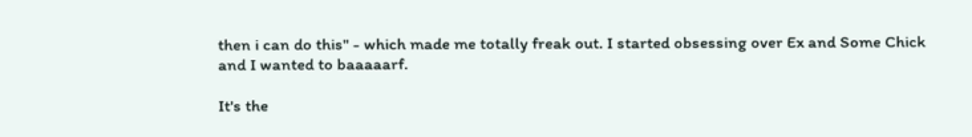then i can do this" - which made me totally freak out. I started obsessing over Ex and Some Chick and I wanted to baaaaarf.

It's the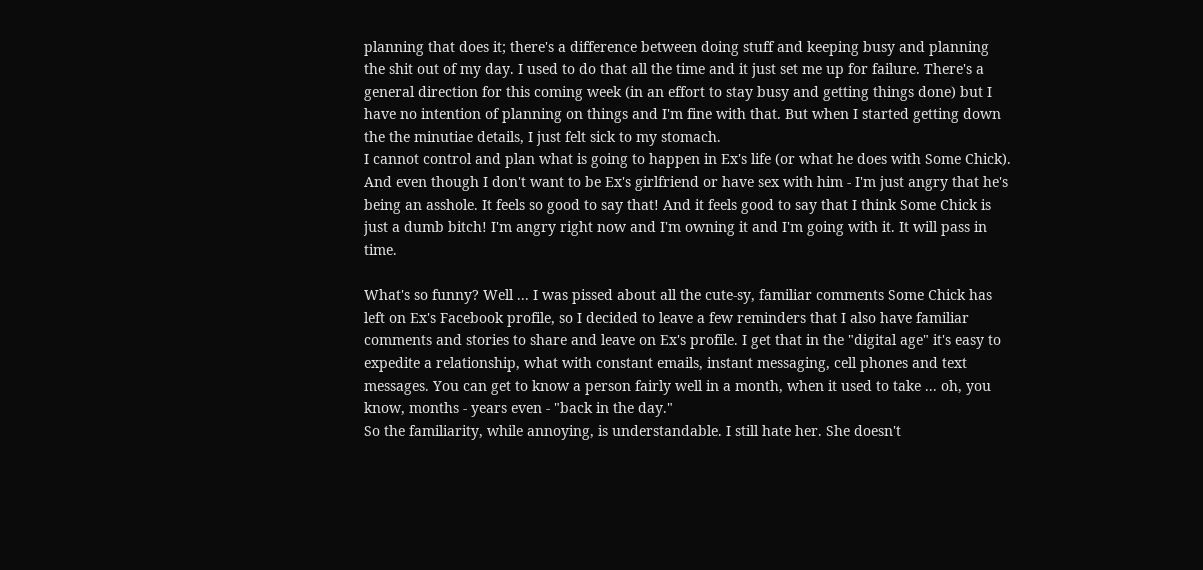planning that does it; there's a difference between doing stuff and keeping busy and planning the shit out of my day. I used to do that all the time and it just set me up for failure. There's a general direction for this coming week (in an effort to stay busy and getting things done) but I have no intention of planning on things and I'm fine with that. But when I started getting down the the minutiae details, I just felt sick to my stomach.
I cannot control and plan what is going to happen in Ex's life (or what he does with Some Chick). And even though I don't want to be Ex's girlfriend or have sex with him - I'm just angry that he's being an asshole. It feels so good to say that! And it feels good to say that I think Some Chick is just a dumb bitch! I'm angry right now and I'm owning it and I'm going with it. It will pass in time.

What's so funny? Well ... I was pissed about all the cute-sy, familiar comments Some Chick has left on Ex's Facebook profile, so I decided to leave a few reminders that I also have familiar comments and stories to share and leave on Ex's profile. I get that in the "digital age" it's easy to expedite a relationship, what with constant emails, instant messaging, cell phones and text messages. You can get to know a person fairly well in a month, when it used to take ... oh, you know, months - years even - "back in the day."
So the familiarity, while annoying, is understandable. I still hate her. She doesn't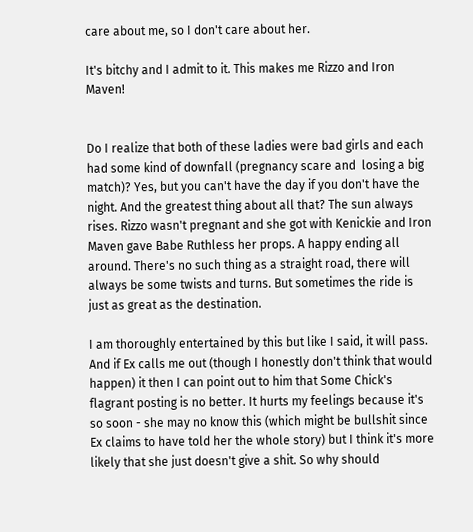care about me, so I don't care about her.

It's bitchy and I admit to it. This makes me Rizzo and Iron Maven!


Do I realize that both of these ladies were bad girls and each had some kind of downfall (pregnancy scare and  losing a big match)? Yes, but you can't have the day if you don't have the night. And the greatest thing about all that? The sun always rises. Rizzo wasn't pregnant and she got with Kenickie and Iron Maven gave Babe Ruthless her props. A happy ending all around. There's no such thing as a straight road, there will always be some twists and turns. But sometimes the ride is just as great as the destination.

I am thoroughly entertained by this but like I said, it will pass. And if Ex calls me out (though I honestly don't think that would happen) it then I can point out to him that Some Chick's flagrant posting is no better. It hurts my feelings because it's so soon - she may no know this (which might be bullshit since Ex claims to have told her the whole story) but I think it's more likely that she just doesn't give a shit. So why should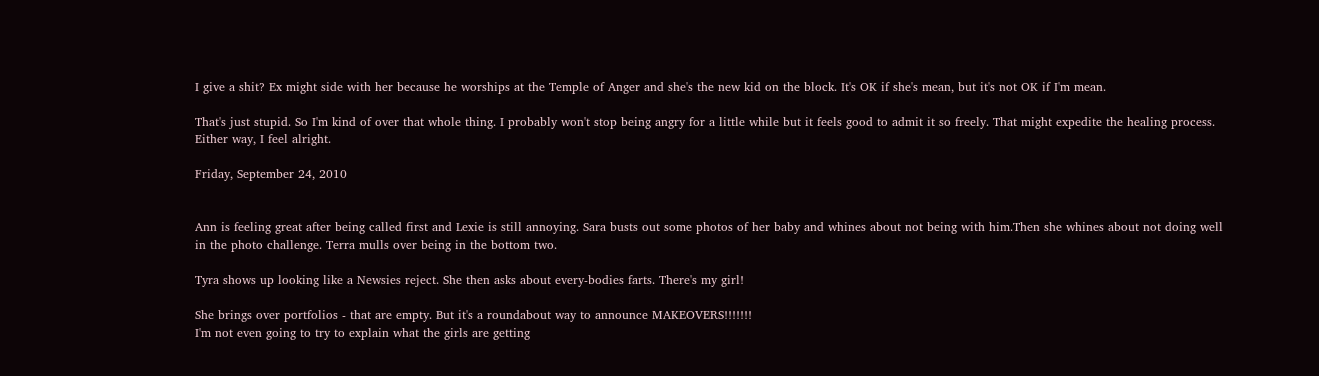I give a shit? Ex might side with her because he worships at the Temple of Anger and she's the new kid on the block. It's OK if she's mean, but it's not OK if I'm mean.

That's just stupid. So I'm kind of over that whole thing. I probably won't stop being angry for a little while but it feels good to admit it so freely. That might expedite the healing process. Either way, I feel alright.

Friday, September 24, 2010


Ann is feeling great after being called first and Lexie is still annoying. Sara busts out some photos of her baby and whines about not being with him.Then she whines about not doing well in the photo challenge. Terra mulls over being in the bottom two.

Tyra shows up looking like a Newsies reject. She then asks about every-bodies farts. There's my girl!

She brings over portfolios - that are empty. But it's a roundabout way to announce MAKEOVERS!!!!!!!
I'm not even going to try to explain what the girls are getting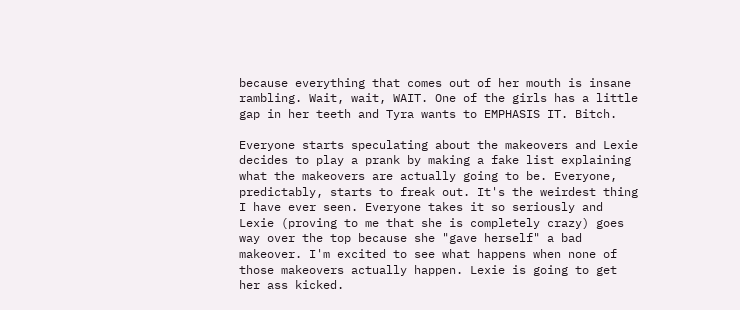because everything that comes out of her mouth is insane rambling. Wait, wait, WAIT. One of the girls has a little gap in her teeth and Tyra wants to EMPHASIS IT. Bitch.

Everyone starts speculating about the makeovers and Lexie decides to play a prank by making a fake list explaining what the makeovers are actually going to be. Everyone, predictably, starts to freak out. It's the weirdest thing I have ever seen. Everyone takes it so seriously and Lexie (proving to me that she is completely crazy) goes way over the top because she "gave herself" a bad makeover. I'm excited to see what happens when none of those makeovers actually happen. Lexie is going to get her ass kicked.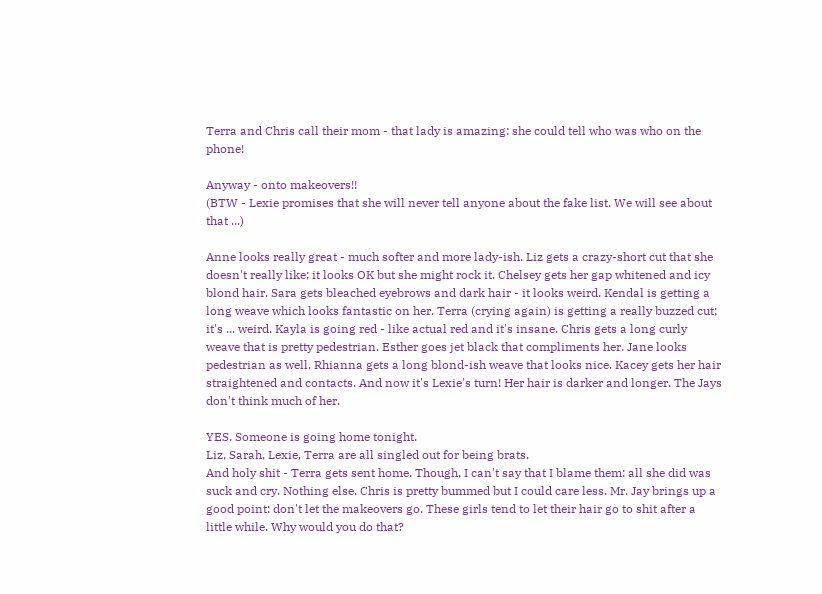Terra and Chris call their mom - that lady is amazing: she could tell who was who on the phone!

Anyway - onto makeovers!!
(BTW - Lexie promises that she will never tell anyone about the fake list. We will see about that ...)

Anne looks really great - much softer and more lady-ish. Liz gets a crazy-short cut that she doesn't really like; it looks OK but she might rock it. Chelsey gets her gap whitened and icy blond hair. Sara gets bleached eyebrows and dark hair - it looks weird. Kendal is getting a long weave which looks fantastic on her. Terra (crying again) is getting a really buzzed cut; it's ... weird. Kayla is going red - like actual red and it's insane. Chris gets a long curly weave that is pretty pedestrian. Esther goes jet black that compliments her. Jane looks pedestrian as well. Rhianna gets a long blond-ish weave that looks nice. Kacey gets her hair straightened and contacts. And now it's Lexie's turn! Her hair is darker and longer. The Jays don't think much of her.

YES. Someone is going home tonight.
Liz, Sarah, Lexie, Terra are all singled out for being brats.
And holy shit - Terra gets sent home. Though, I can't say that I blame them: all she did was suck and cry. Nothing else. Chris is pretty bummed but I could care less. Mr. Jay brings up a good point: don't let the makeovers go. These girls tend to let their hair go to shit after a little while. Why would you do that?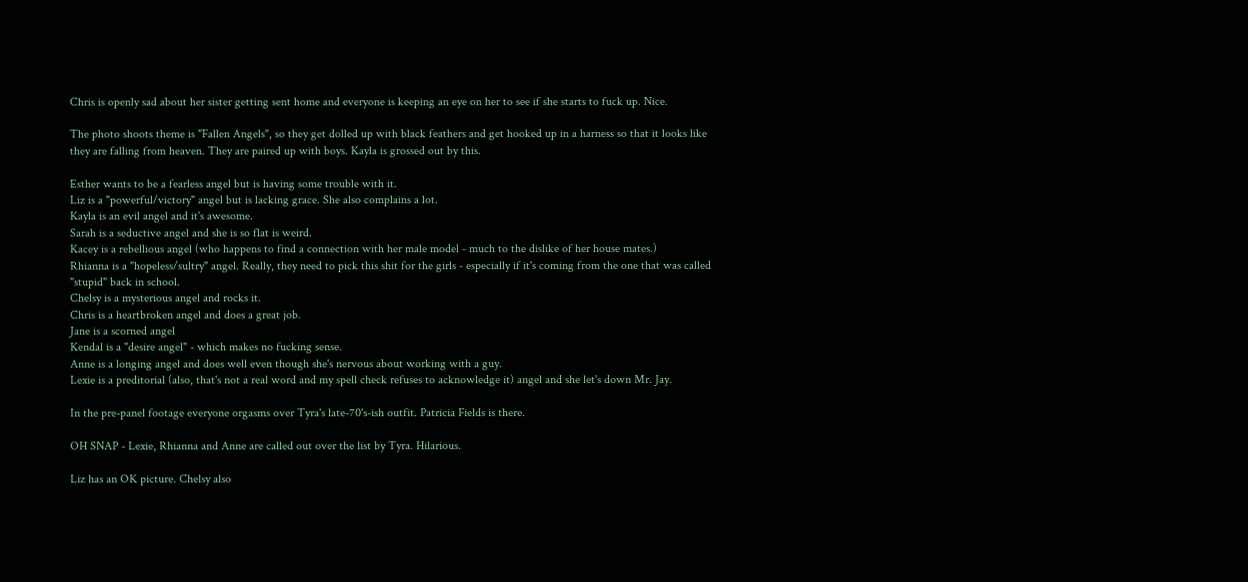Chris is openly sad about her sister getting sent home and everyone is keeping an eye on her to see if she starts to fuck up. Nice.

The photo shoots theme is "Fallen Angels", so they get dolled up with black feathers and get hooked up in a harness so that it looks like they are falling from heaven. They are paired up with boys. Kayla is grossed out by this.

Esther wants to be a fearless angel but is having some trouble with it.
Liz is a "powerful/victory" angel but is lacking grace. She also complains a lot.
Kayla is an evil angel and it's awesome.
Sarah is a seductive angel and she is so flat is weird.
Kacey is a rebellious angel (who happens to find a connection with her male model - much to the dislike of her house mates.)
Rhianna is a "hopeless/sultry" angel. Really, they need to pick this shit for the girls - especially if it's coming from the one that was called "stupid" back in school.
Chelsy is a mysterious angel and rocks it.
Chris is a heartbroken angel and does a great job.
Jane is a scorned angel
Kendal is a "desire angel" - which makes no fucking sense.
Anne is a longing angel and does well even though she's nervous about working with a guy.
Lexie is a preditorial (also, that's not a real word and my spell check refuses to acknowledge it) angel and she let's down Mr. Jay.

In the pre-panel footage everyone orgasms over Tyra's late-70's-ish outfit. Patricia Fields is there.

OH SNAP - Lexie, Rhianna and Anne are called out over the list by Tyra. Hilarious.

Liz has an OK picture. Chelsy also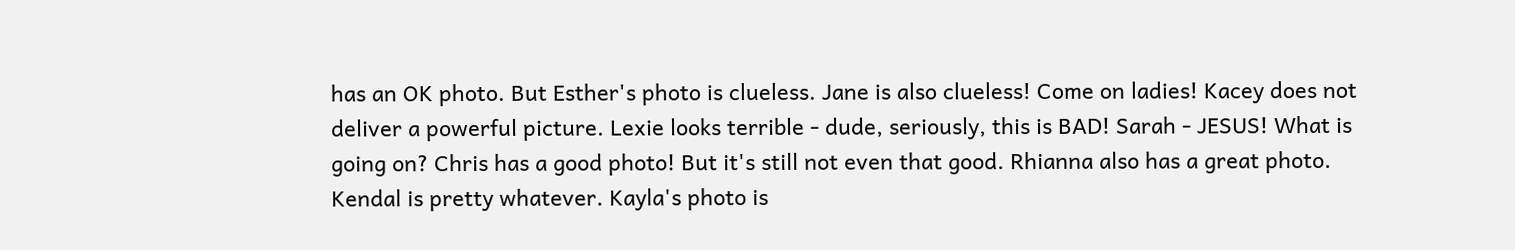has an OK photo. But Esther's photo is clueless. Jane is also clueless! Come on ladies! Kacey does not deliver a powerful picture. Lexie looks terrible - dude, seriously, this is BAD! Sarah - JESUS! What is going on? Chris has a good photo! But it's still not even that good. Rhianna also has a great photo. Kendal is pretty whatever. Kayla's photo is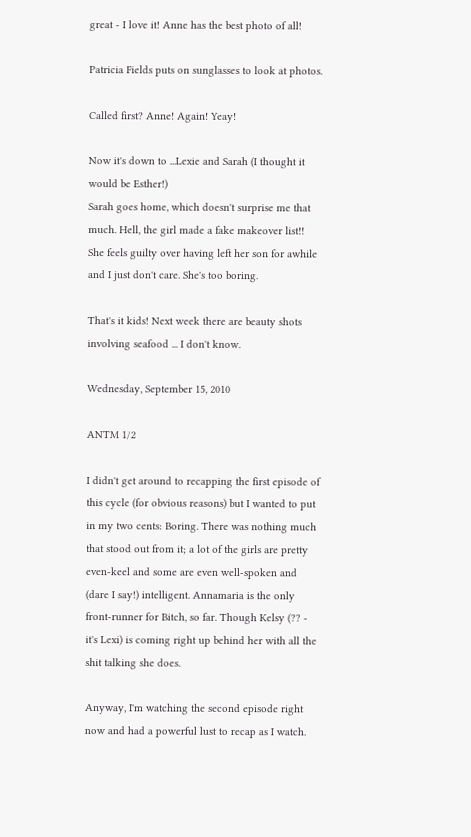great - I love it! Anne has the best photo of all!

Patricia Fields puts on sunglasses to look at photos.

Called first? Anne! Again! Yeay!

Now it's down to ...Lexie and Sarah (I thought it would be Esther!)
Sarah goes home, which doesn't surprise me that much. Hell, the girl made a fake makeover list!!
She feels guilty over having left her son for awhile and I just don't care. She's too boring.

That's it kids! Next week there are beauty shots involving seafood ... I don't know.

Wednesday, September 15, 2010

ANTM 1/2

I didn't get around to recapping the first episode of this cycle (for obvious reasons) but I wanted to put in my two cents: Boring. There was nothing much that stood out from it; a lot of the girls are pretty even-keel and some are even well-spoken and (dare I say!) intelligent. Annamaria is the only front-runner for Bitch, so far. Though Kelsy (?? - it's Lexi) is coming right up behind her with all the shit talking she does.

Anyway, I'm watching the second episode right now and had a powerful lust to recap as I watch.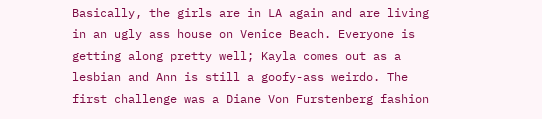Basically, the girls are in LA again and are living in an ugly ass house on Venice Beach. Everyone is getting along pretty well; Kayla comes out as a lesbian and Ann is still a goofy-ass weirdo. The first challenge was a Diane Von Furstenberg fashion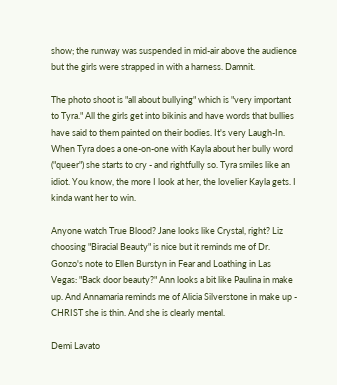show; the runway was suspended in mid-air above the audience but the girls were strapped in with a harness. Damnit.

The photo shoot is "all about bullying" which is "very important to Tyra." All the girls get into bikinis and have words that bullies have said to them painted on their bodies. It's very Laugh-In. When Tyra does a one-on-one with Kayla about her bully word ("queer") she starts to cry - and rightfully so. Tyra smiles like an idiot. You know, the more I look at her, the lovelier Kayla gets. I kinda want her to win.

Anyone watch True Blood? Jane looks like Crystal, right? Liz choosing "Biracial Beauty" is nice but it reminds me of Dr. Gonzo's note to Ellen Burstyn in Fear and Loathing in Las Vegas: "Back door beauty?" Ann looks a bit like Paulina in make up. And Annamaria reminds me of Alicia Silverstone in make up - CHRIST she is thin. And she is clearly mental.

Demi Lavato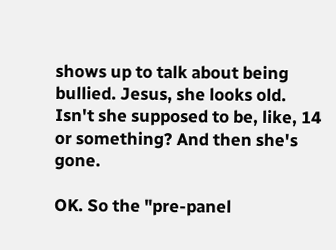shows up to talk about being bullied. Jesus, she looks old. Isn't she supposed to be, like, 14 or something? And then she's gone.

OK. So the "pre-panel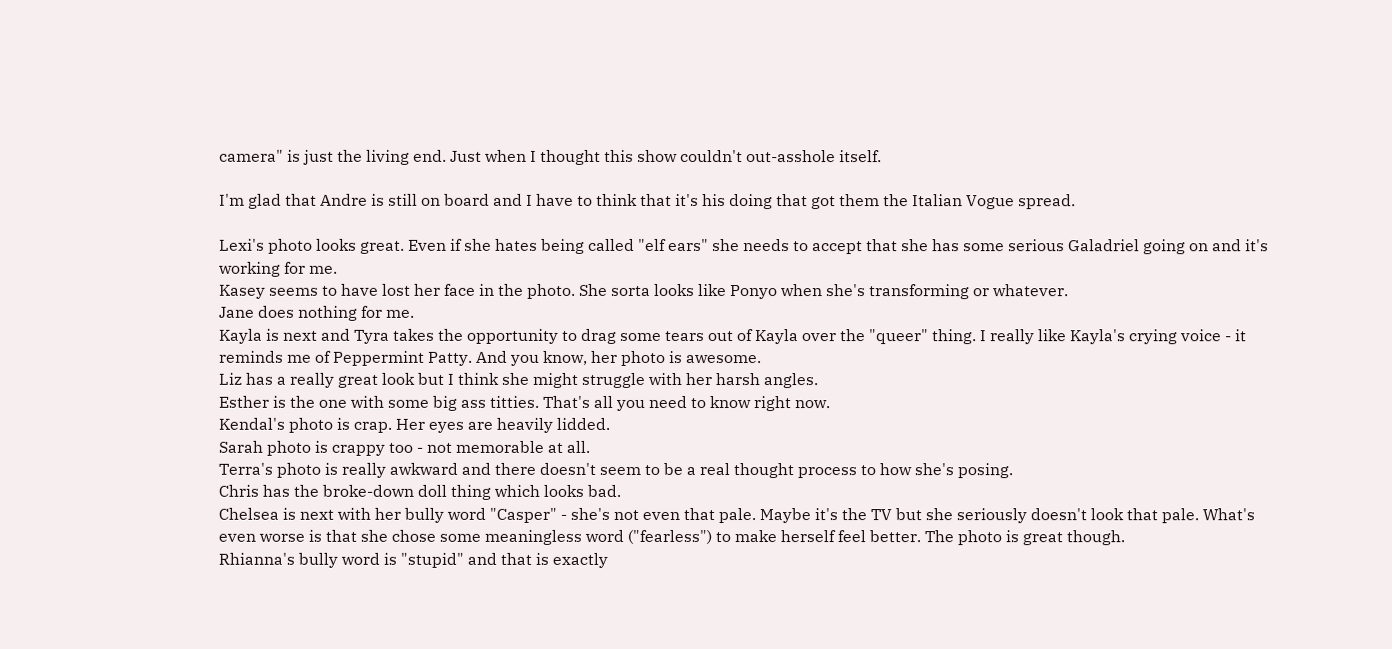camera" is just the living end. Just when I thought this show couldn't out-asshole itself.

I'm glad that Andre is still on board and I have to think that it's his doing that got them the Italian Vogue spread.

Lexi's photo looks great. Even if she hates being called "elf ears" she needs to accept that she has some serious Galadriel going on and it's working for me.
Kasey seems to have lost her face in the photo. She sorta looks like Ponyo when she's transforming or whatever.
Jane does nothing for me.
Kayla is next and Tyra takes the opportunity to drag some tears out of Kayla over the "queer" thing. I really like Kayla's crying voice - it reminds me of Peppermint Patty. And you know, her photo is awesome.
Liz has a really great look but I think she might struggle with her harsh angles.
Esther is the one with some big ass titties. That's all you need to know right now.
Kendal's photo is crap. Her eyes are heavily lidded.
Sarah photo is crappy too - not memorable at all.
Terra's photo is really awkward and there doesn't seem to be a real thought process to how she's posing.
Chris has the broke-down doll thing which looks bad.
Chelsea is next with her bully word "Casper" - she's not even that pale. Maybe it's the TV but she seriously doesn't look that pale. What's even worse is that she chose some meaningless word ("fearless") to make herself feel better. The photo is great though.
Rhianna's bully word is "stupid" and that is exactly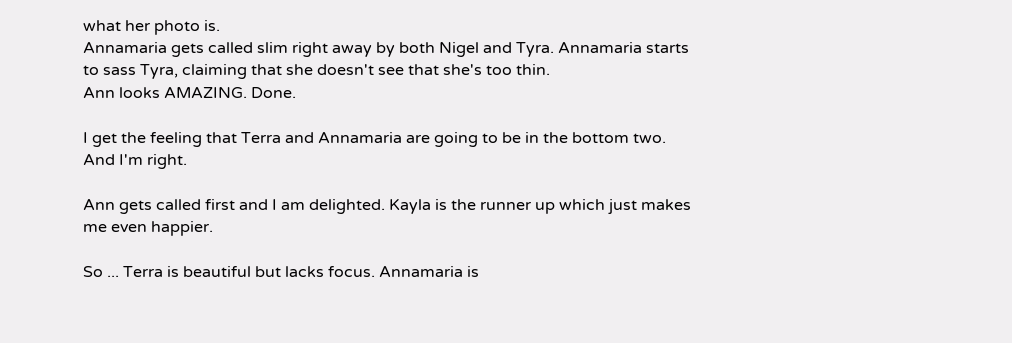what her photo is.
Annamaria gets called slim right away by both Nigel and Tyra. Annamaria starts to sass Tyra, claiming that she doesn't see that she's too thin.
Ann looks AMAZING. Done.

I get the feeling that Terra and Annamaria are going to be in the bottom two. And I'm right.

Ann gets called first and I am delighted. Kayla is the runner up which just makes me even happier.

So ... Terra is beautiful but lacks focus. Annamaria is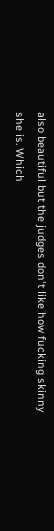also beautiful but the judges don't like how fucking skinny she is. Which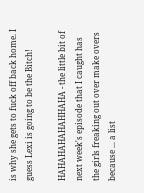is why she gets to fuck off back home. I guess Lexi is going to be the Bitch!

HAHAHAHAHAHHAHA - the little bit of next week's episode that I caught has the girls freaking out over make overs because ... a list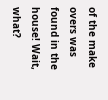of the make overs was found in the house! Wait, what?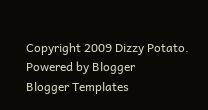Copyright 2009 Dizzy Potato. Powered by Blogger
Blogger Templates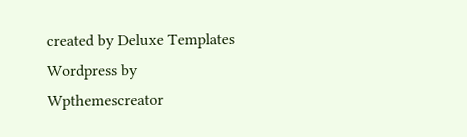created by Deluxe Templates
Wordpress by Wpthemescreator